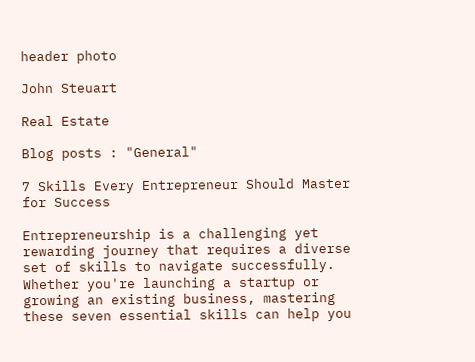header photo

John Steuart

Real Estate

Blog posts : "General"

7 Skills Every Entrepreneur Should Master for Success

Entrepreneurship is a challenging yet rewarding journey that requires a diverse set of skills to navigate successfully. Whether you're launching a startup or growing an existing business, mastering these seven essential skills can help you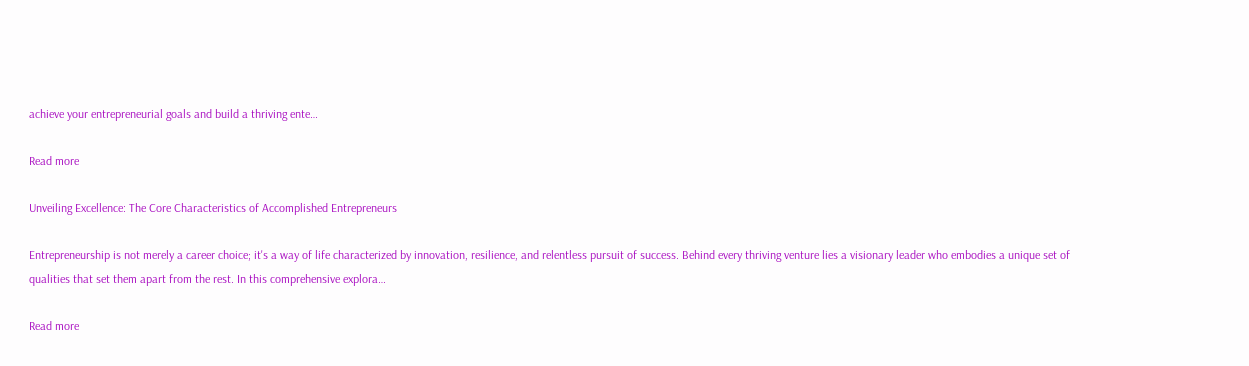achieve your entrepreneurial goals and build a thriving ente…

Read more

Unveiling Excellence: The Core Characteristics of Accomplished Entrepreneurs

Entrepreneurship is not merely a career choice; it's a way of life characterized by innovation, resilience, and relentless pursuit of success. Behind every thriving venture lies a visionary leader who embodies a unique set of qualities that set them apart from the rest. In this comprehensive explora…

Read more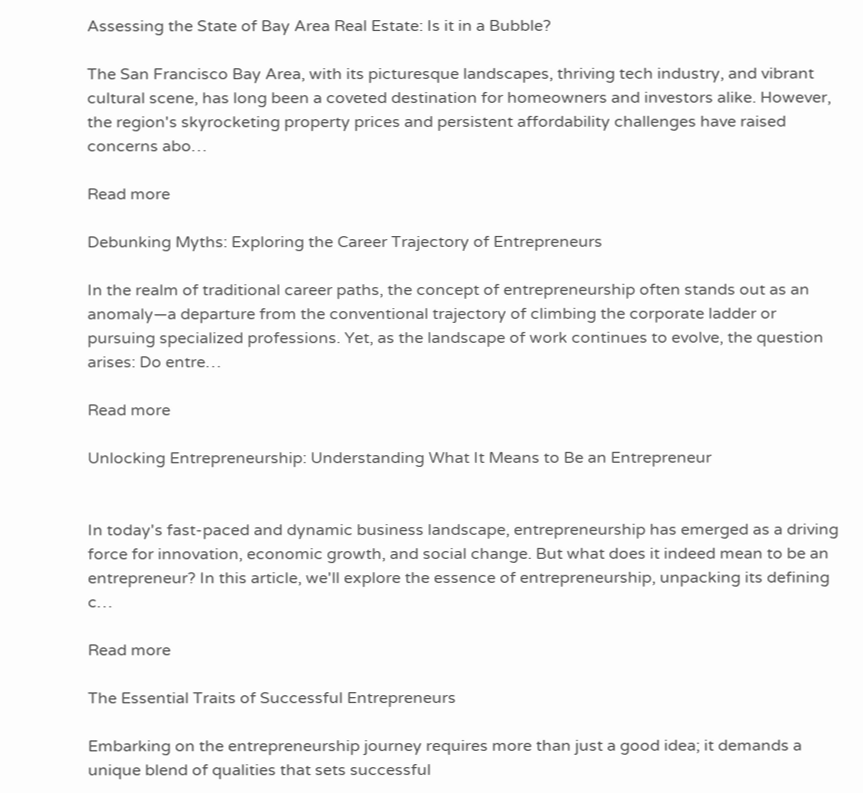Assessing the State of Bay Area Real Estate: Is it in a Bubble?

The San Francisco Bay Area, with its picturesque landscapes, thriving tech industry, and vibrant cultural scene, has long been a coveted destination for homeowners and investors alike. However, the region's skyrocketing property prices and persistent affordability challenges have raised concerns abo…

Read more

Debunking Myths: Exploring the Career Trajectory of Entrepreneurs

In the realm of traditional career paths, the concept of entrepreneurship often stands out as an anomaly—a departure from the conventional trajectory of climbing the corporate ladder or pursuing specialized professions. Yet, as the landscape of work continues to evolve, the question arises: Do entre…

Read more

Unlocking Entrepreneurship: Understanding What It Means to Be an Entrepreneur


In today's fast-paced and dynamic business landscape, entrepreneurship has emerged as a driving force for innovation, economic growth, and social change. But what does it indeed mean to be an entrepreneur? In this article, we'll explore the essence of entrepreneurship, unpacking its defining c…

Read more

The Essential Traits of Successful Entrepreneurs

Embarking on the entrepreneurship journey requires more than just a good idea; it demands a unique blend of qualities that sets successful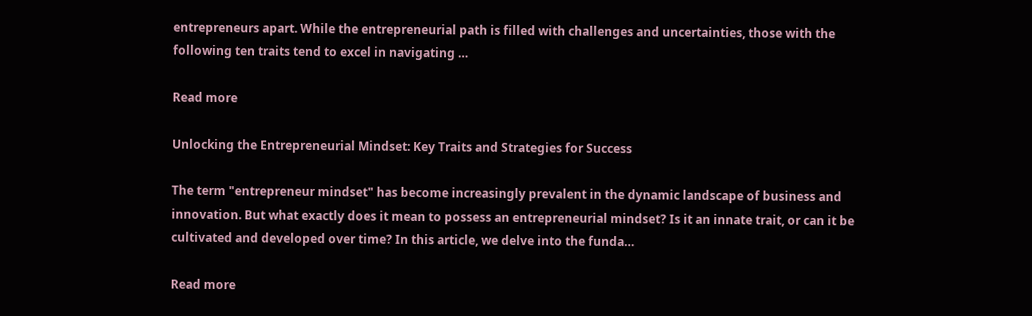entrepreneurs apart. While the entrepreneurial path is filled with challenges and uncertainties, those with the following ten traits tend to excel in navigating …

Read more

Unlocking the Entrepreneurial Mindset: Key Traits and Strategies for Success

The term "entrepreneur mindset" has become increasingly prevalent in the dynamic landscape of business and innovation. But what exactly does it mean to possess an entrepreneurial mindset? Is it an innate trait, or can it be cultivated and developed over time? In this article, we delve into the funda…

Read more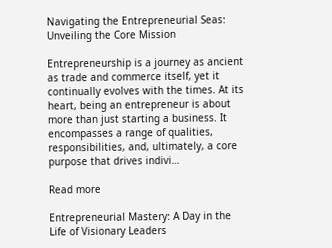Navigating the Entrepreneurial Seas: Unveiling the Core Mission

Entrepreneurship is a journey as ancient as trade and commerce itself, yet it continually evolves with the times. At its heart, being an entrepreneur is about more than just starting a business. It encompasses a range of qualities, responsibilities, and, ultimately, a core purpose that drives indivi…

Read more

Entrepreneurial Mastery: A Day in the Life of Visionary Leaders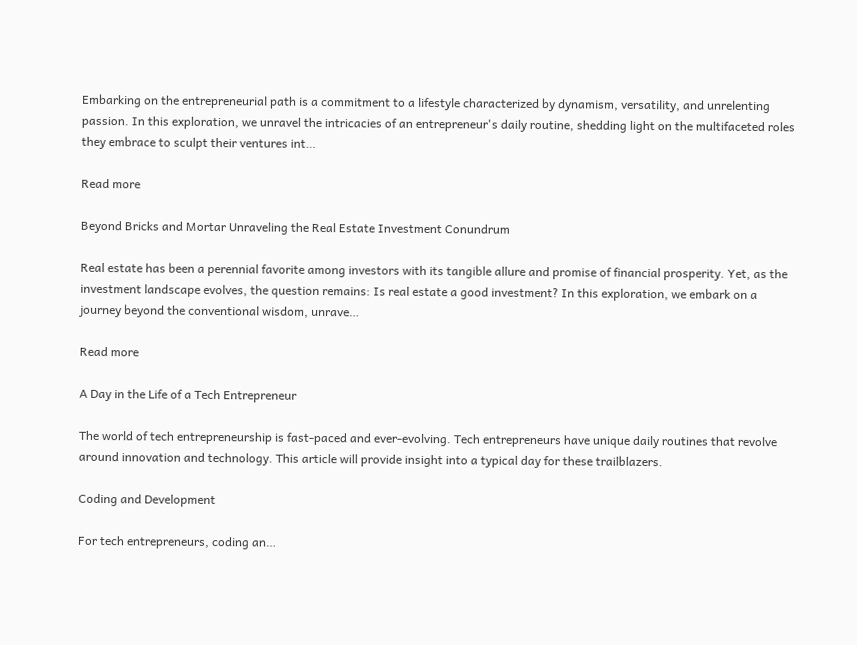Embarking on the entrepreneurial path is a commitment to a lifestyle characterized by dynamism, versatility, and unrelenting passion. In this exploration, we unravel the intricacies of an entrepreneur's daily routine, shedding light on the multifaceted roles they embrace to sculpt their ventures int…

Read more

Beyond Bricks and Mortar Unraveling the Real Estate Investment Conundrum

Real estate has been a perennial favorite among investors with its tangible allure and promise of financial prosperity. Yet, as the investment landscape evolves, the question remains: Is real estate a good investment? In this exploration, we embark on a journey beyond the conventional wisdom, unrave…

Read more

A Day in the Life of a Tech Entrepreneur

The world of tech entrepreneurship is fast-paced and ever-evolving. Tech entrepreneurs have unique daily routines that revolve around innovation and technology. This article will provide insight into a typical day for these trailblazers.

Coding and Development

For tech entrepreneurs, coding an…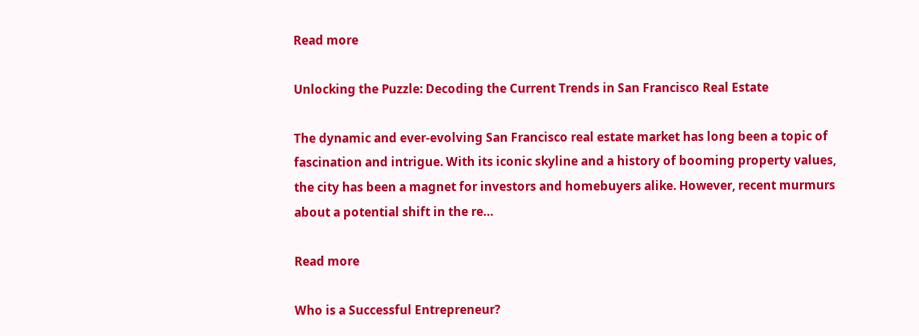Read more

Unlocking the Puzzle: Decoding the Current Trends in San Francisco Real Estate

The dynamic and ever-evolving San Francisco real estate market has long been a topic of fascination and intrigue. With its iconic skyline and a history of booming property values, the city has been a magnet for investors and homebuyers alike. However, recent murmurs about a potential shift in the re…

Read more

Who is a Successful Entrepreneur?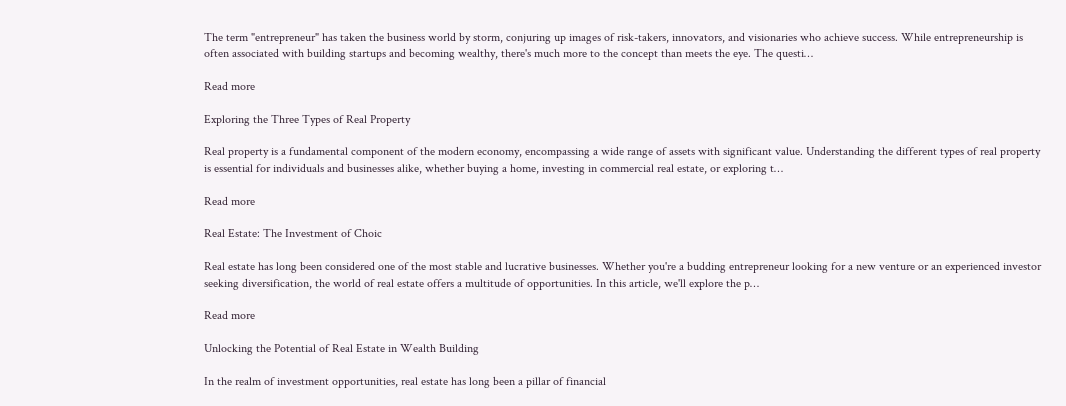The term "entrepreneur" has taken the business world by storm, conjuring up images of risk-takers, innovators, and visionaries who achieve success. While entrepreneurship is often associated with building startups and becoming wealthy, there's much more to the concept than meets the eye. The questi…

Read more

Exploring the Three Types of Real Property

Real property is a fundamental component of the modern economy, encompassing a wide range of assets with significant value. Understanding the different types of real property is essential for individuals and businesses alike, whether buying a home, investing in commercial real estate, or exploring t…

Read more

Real Estate: The Investment of Choic

Real estate has long been considered one of the most stable and lucrative businesses. Whether you're a budding entrepreneur looking for a new venture or an experienced investor seeking diversification, the world of real estate offers a multitude of opportunities. In this article, we'll explore the p…

Read more

Unlocking the Potential of Real Estate in Wealth Building

In the realm of investment opportunities, real estate has long been a pillar of financial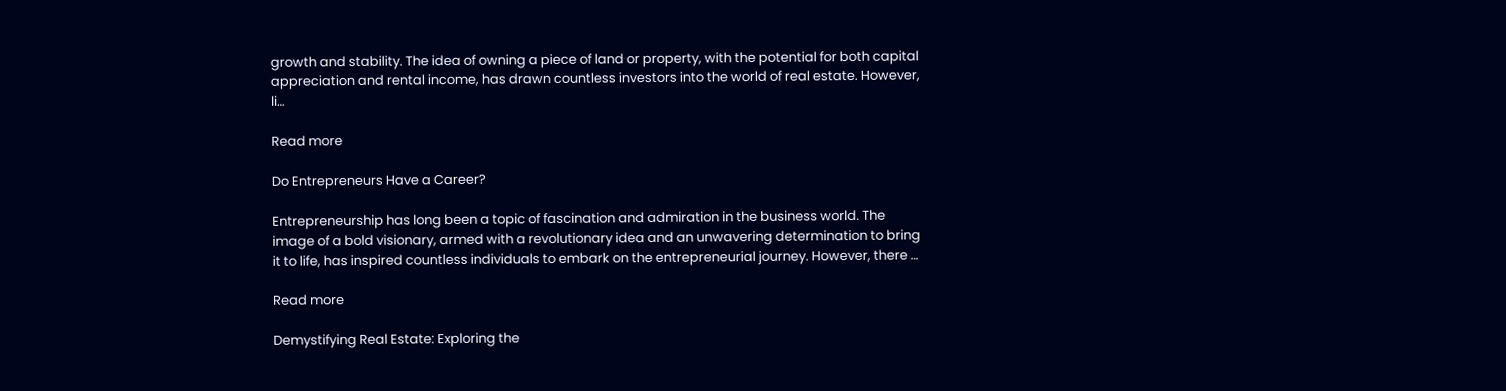growth and stability. The idea of owning a piece of land or property, with the potential for both capital appreciation and rental income, has drawn countless investors into the world of real estate. However, li…

Read more

Do Entrepreneurs Have a Career?

Entrepreneurship has long been a topic of fascination and admiration in the business world. The image of a bold visionary, armed with a revolutionary idea and an unwavering determination to bring it to life, has inspired countless individuals to embark on the entrepreneurial journey. However, there …

Read more

Demystifying Real Estate: Exploring the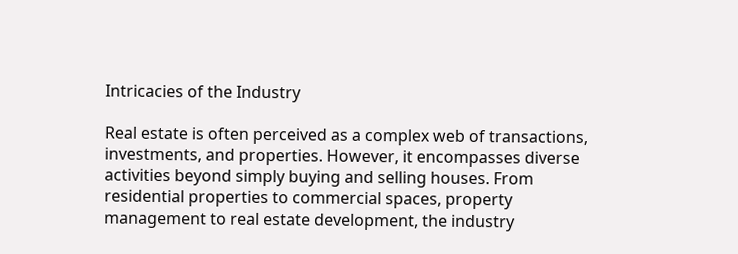Intricacies of the Industry

Real estate is often perceived as a complex web of transactions, investments, and properties. However, it encompasses diverse activities beyond simply buying and selling houses. From residential properties to commercial spaces, property management to real estate development, the industry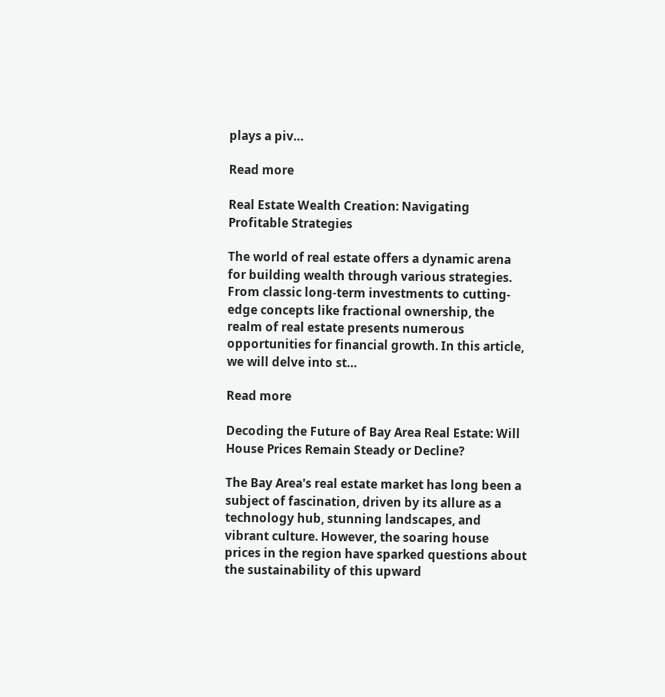plays a piv…

Read more

Real Estate Wealth Creation: Navigating Profitable Strategies

The world of real estate offers a dynamic arena for building wealth through various strategies. From classic long-term investments to cutting-edge concepts like fractional ownership, the realm of real estate presents numerous opportunities for financial growth. In this article, we will delve into st…

Read more

Decoding the Future of Bay Area Real Estate: Will House Prices Remain Steady or Decline?

The Bay Area's real estate market has long been a subject of fascination, driven by its allure as a technology hub, stunning landscapes, and vibrant culture. However, the soaring house prices in the region have sparked questions about the sustainability of this upward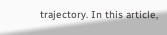trajectory. In this article,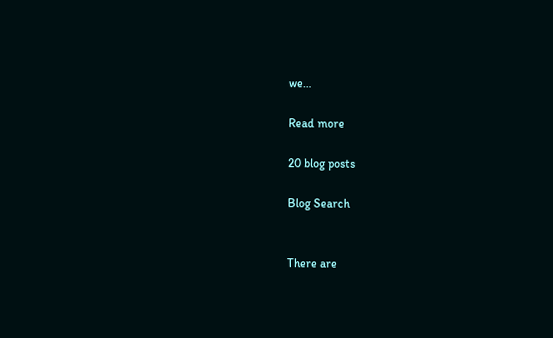we…

Read more

20 blog posts

Blog Search


There are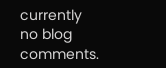currently no blog comments.